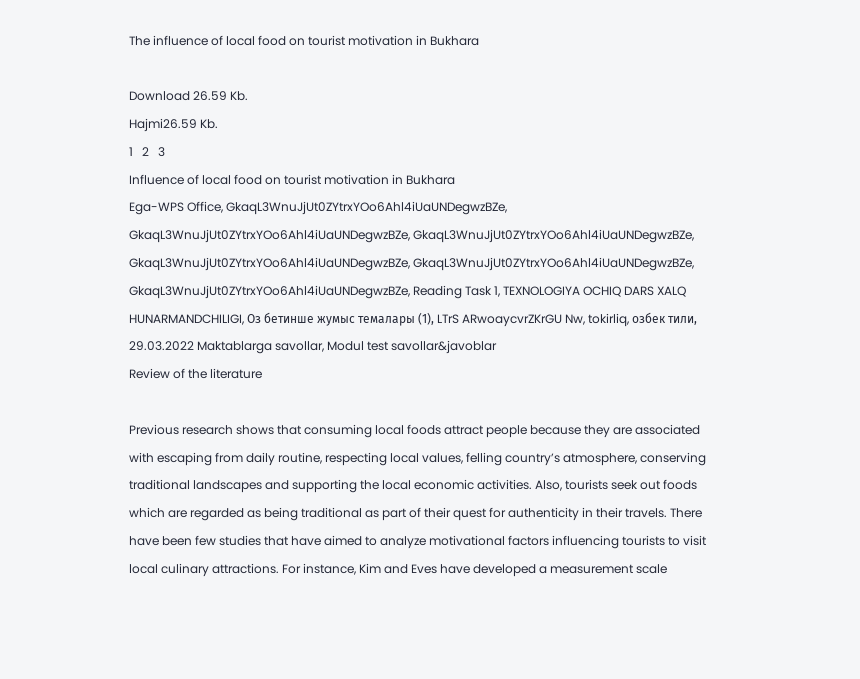The influence of local food on tourist motivation in Bukhara

Download 26.59 Kb.
Hajmi26.59 Kb.
1   2   3
Influence of local food on tourist motivation in Bukhara
Ega-WPS Office, GkaqL3WnuJjUt0ZYtrxYOo6Ahl4iUaUNDegwzBZe, GkaqL3WnuJjUt0ZYtrxYOo6Ahl4iUaUNDegwzBZe, GkaqL3WnuJjUt0ZYtrxYOo6Ahl4iUaUNDegwzBZe, GkaqL3WnuJjUt0ZYtrxYOo6Ahl4iUaUNDegwzBZe, GkaqL3WnuJjUt0ZYtrxYOo6Ahl4iUaUNDegwzBZe, GkaqL3WnuJjUt0ZYtrxYOo6Ahl4iUaUNDegwzBZe, Reading Task 1, TEXNOLOGIYA OCHIQ DARS XALQ HUNARMANDCHILIGI, Оз бетинше жумыс темалары (1), LTrS ARwoaycvrZKrGU Nw, tokirliq, озбек тили, 29.03.2022 Maktablarga savollar, Modul test savollar&javoblar
Review of the literature

Previous research shows that consuming local foods attract people because they are associated with escaping from daily routine, respecting local values, felling country’s atmosphere, conserving traditional landscapes and supporting the local economic activities. Also, tourists seek out foods which are regarded as being traditional as part of their quest for authenticity in their travels. There have been few studies that have aimed to analyze motivational factors influencing tourists to visit local culinary attractions. For instance, Kim and Eves have developed a measurement scale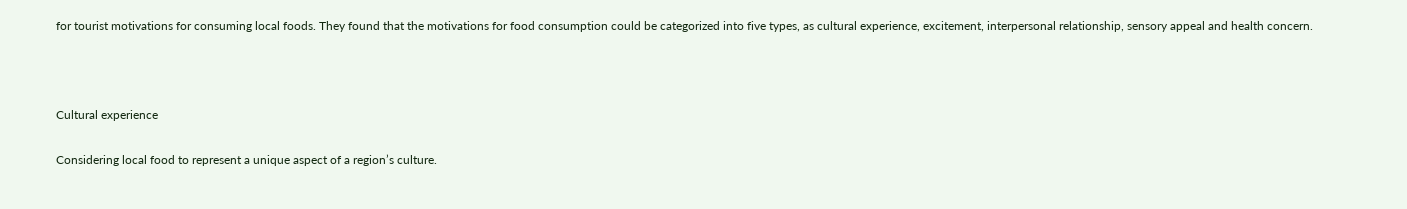for tourist motivations for consuming local foods. They found that the motivations for food consumption could be categorized into five types, as cultural experience, excitement, interpersonal relationship, sensory appeal and health concern.



Cultural experience

Considering local food to represent a unique aspect of a region’s culture.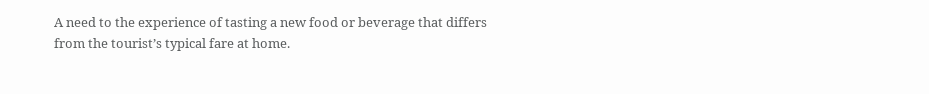A need to the experience of tasting a new food or beverage that differs from the tourist’s typical fare at home.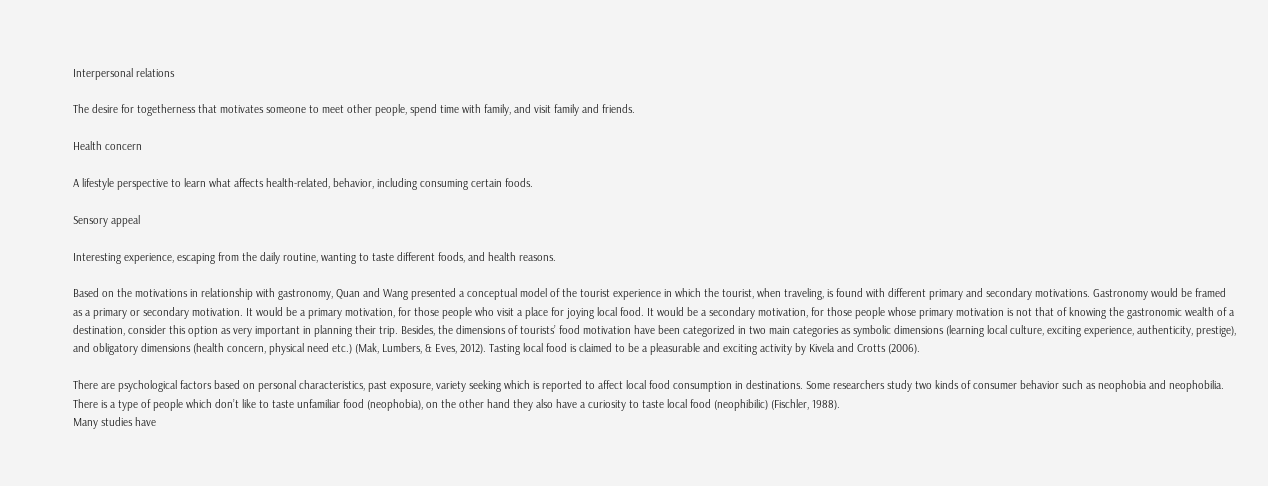Interpersonal relations

The desire for togetherness that motivates someone to meet other people, spend time with family, and visit family and friends.

Health concern

A lifestyle perspective to learn what affects health-related, behavior, including consuming certain foods.

Sensory appeal

Interesting experience, escaping from the daily routine, wanting to taste different foods, and health reasons.

Based on the motivations in relationship with gastronomy, Quan and Wang presented a conceptual model of the tourist experience in which the tourist, when traveling, is found with different primary and secondary motivations. Gastronomy would be framed as a primary or secondary motivation. It would be a primary motivation, for those people who visit a place for joying local food. It would be a secondary motivation, for those people whose primary motivation is not that of knowing the gastronomic wealth of a destination, consider this option as very important in planning their trip. Besides, the dimensions of tourists’ food motivation have been categorized in two main categories as symbolic dimensions (learning local culture, exciting experience, authenticity, prestige), and obligatory dimensions (health concern, physical need etc.) (Mak, Lumbers, & Eves, 2012). Tasting local food is claimed to be a pleasurable and exciting activity by Kivela and Crotts (2006).

There are psychological factors based on personal characteristics, past exposure, variety seeking which is reported to affect local food consumption in destinations. Some researchers study two kinds of consumer behavior such as neophobia and neophobilia. There is a type of people which don’t like to taste unfamiliar food (neophobia), on the other hand they also have a curiosity to taste local food (neophibilic) (Fischler, 1988).
Many studies have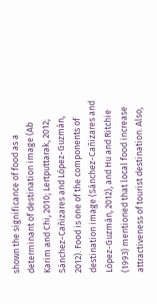shown the significance of food as a determinant of destination image (Ab Karim and Chi, 2010; Lertputtarak, 2012; Sánchez-Cañizares and López-Guzmán, 2012). Food is one of the components of destination image (Sánchez-Cañizares and López-Guzmán, 2012), and Hu and Ritchie (1993) mentioned that local food increase attractiveness of tourist destination. Also,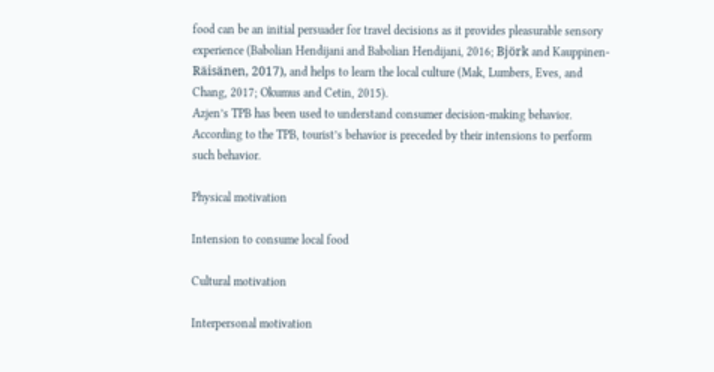food can be an initial persuader for travel decisions as it provides pleasurable sensory experience (Babolian Hendijani and Babolian Hendijani, 2016; Björk and Kauppinen-Räisänen, 2017), and helps to learn the local culture (Mak, Lumbers, Eves, and Chang, 2017; Okumus and Cetin, 2015).
Azjen’s TPB has been used to understand consumer decision-making behavior. According to the TPB, tourist’s behavior is preceded by their intensions to perform such behavior.

Physical motivation

Intension to consume local food

Cultural motivation

Interpersonal motivation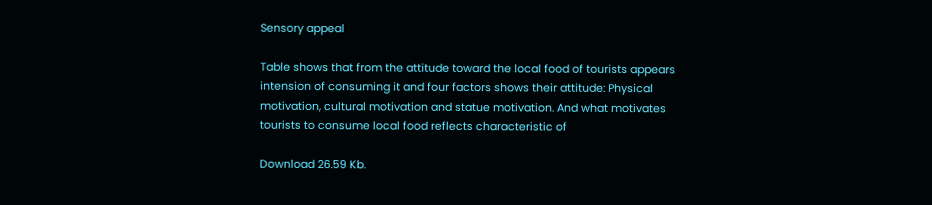Sensory appeal

Table shows that from the attitude toward the local food of tourists appears intension of consuming it and four factors shows their attitude: Physical motivation, cultural motivation and statue motivation. And what motivates tourists to consume local food reflects characteristic of

Download 26.59 Kb.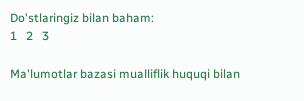Do'stlaringiz bilan baham:
1   2   3

Ma'lumotlar bazasi mualliflik huquqi bilan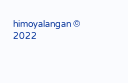himoyalangan © 2022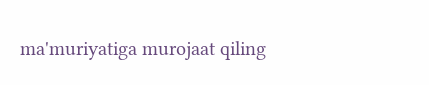ma'muriyatiga murojaat qiling